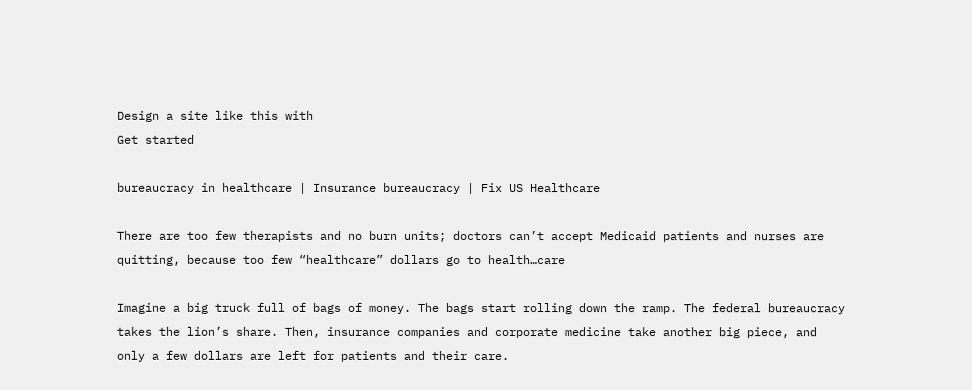Design a site like this with
Get started

bureaucracy in healthcare | Insurance bureaucracy | Fix US Healthcare

There are too few therapists and no burn units; doctors can’t accept Medicaid patients and nurses are quitting, because too few “healthcare” dollars go to health…care

Imagine a big truck full of bags of money. The bags start rolling down the ramp. The federal bureaucracy takes the lion’s share. Then, insurance companies and corporate medicine take another big piece, and only a few dollars are left for patients and their care.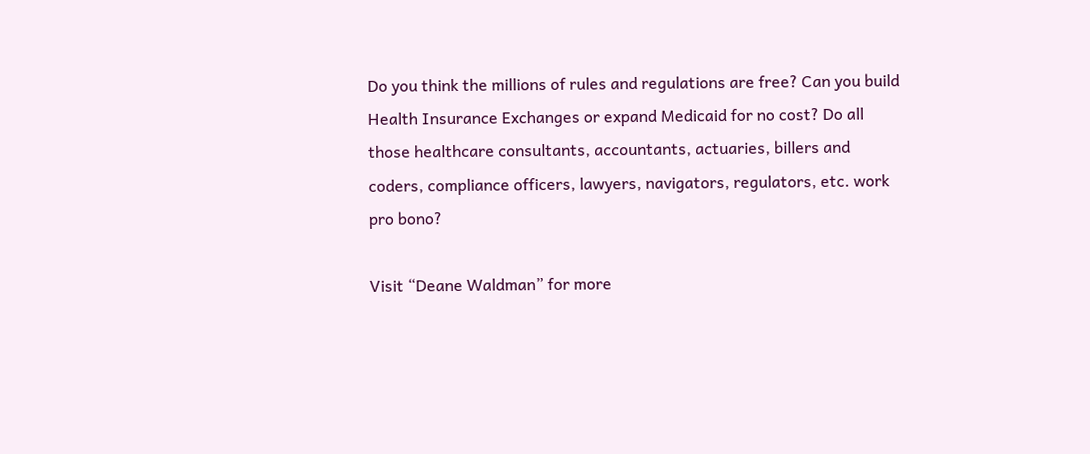Do you think the millions of rules and regulations are free? Can you build Health Insurance Exchanges or expand Medicaid for no cost? Do all those healthcare consultants, accountants, actuaries, billers and coders, compliance officers, lawyers, navigators, regulators, etc. work pro bono?

Visit “Deane Waldman” for more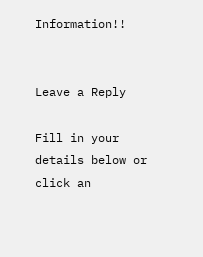Information!!


Leave a Reply

Fill in your details below or click an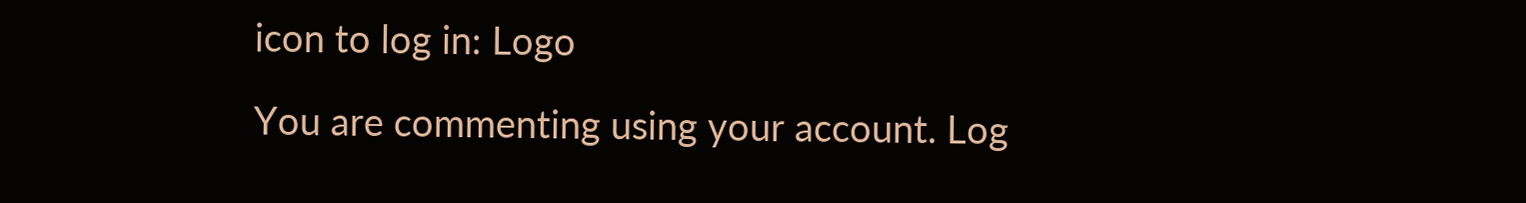icon to log in: Logo

You are commenting using your account. Log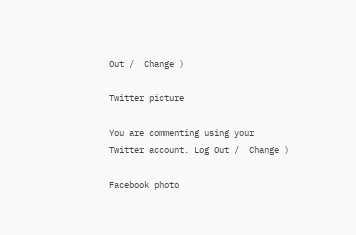Out /  Change )

Twitter picture

You are commenting using your Twitter account. Log Out /  Change )

Facebook photo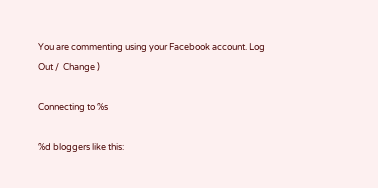You are commenting using your Facebook account. Log Out /  Change )

Connecting to %s

%d bloggers like this: